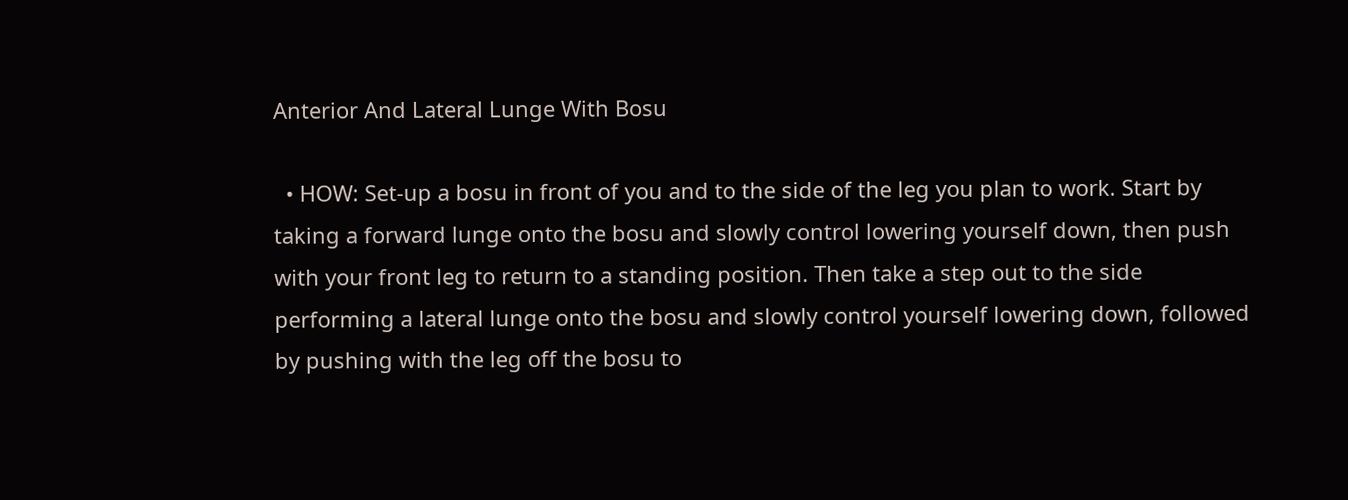Anterior And Lateral Lunge With Bosu

  • HOW: Set-up a bosu in front of you and to the side of the leg you plan to work. Start by taking a forward lunge onto the bosu and slowly control lowering yourself down, then push with your front leg to return to a standing position. Then take a step out to the side performing a lateral lunge onto the bosu and slowly control yourself lowering down, followed by pushing with the leg off the bosu to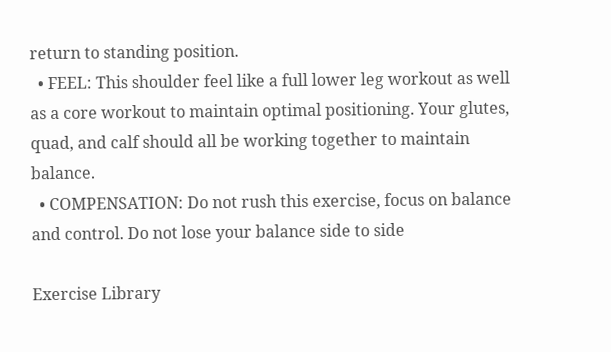return to standing position.
  • FEEL: This shoulder feel like a full lower leg workout as well as a core workout to maintain optimal positioning. Your glutes, quad, and calf should all be working together to maintain balance.
  • COMPENSATION: Do not rush this exercise, focus on balance and control. Do not lose your balance side to side

Exercise Library